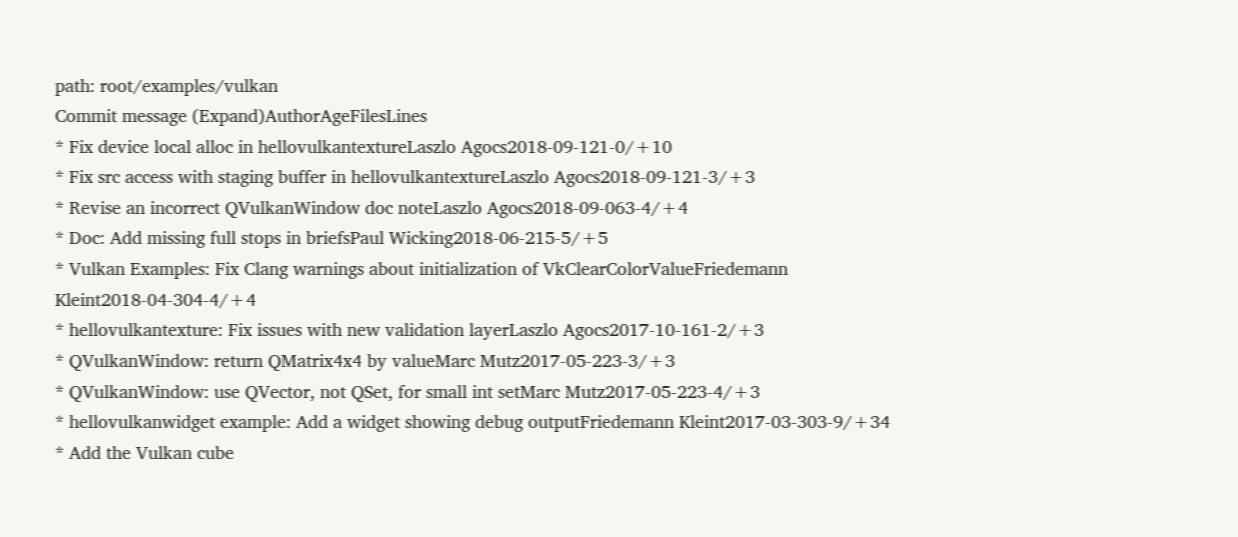path: root/examples/vulkan
Commit message (Expand)AuthorAgeFilesLines
* Fix device local alloc in hellovulkantextureLaszlo Agocs2018-09-121-0/+10
* Fix src access with staging buffer in hellovulkantextureLaszlo Agocs2018-09-121-3/+3
* Revise an incorrect QVulkanWindow doc noteLaszlo Agocs2018-09-063-4/+4
* Doc: Add missing full stops in briefsPaul Wicking2018-06-215-5/+5
* Vulkan Examples: Fix Clang warnings about initialization of VkClearColorValueFriedemann Kleint2018-04-304-4/+4
* hellovulkantexture: Fix issues with new validation layerLaszlo Agocs2017-10-161-2/+3
* QVulkanWindow: return QMatrix4x4 by valueMarc Mutz2017-05-223-3/+3
* QVulkanWindow: use QVector, not QSet, for small int setMarc Mutz2017-05-223-4/+3
* hellovulkanwidget example: Add a widget showing debug outputFriedemann Kleint2017-03-303-9/+34
* Add the Vulkan cube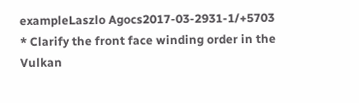exampleLaszlo Agocs2017-03-2931-1/+5703
* Clarify the front face winding order in the Vulkan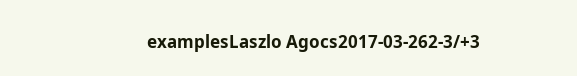examplesLaszlo Agocs2017-03-262-3/+3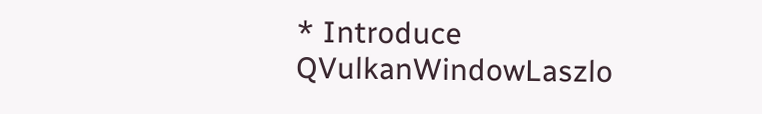* Introduce QVulkanWindowLaszlo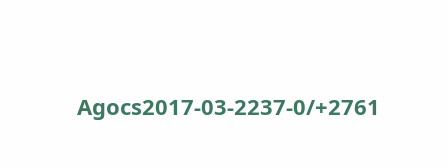Agocs2017-03-2237-0/+2761